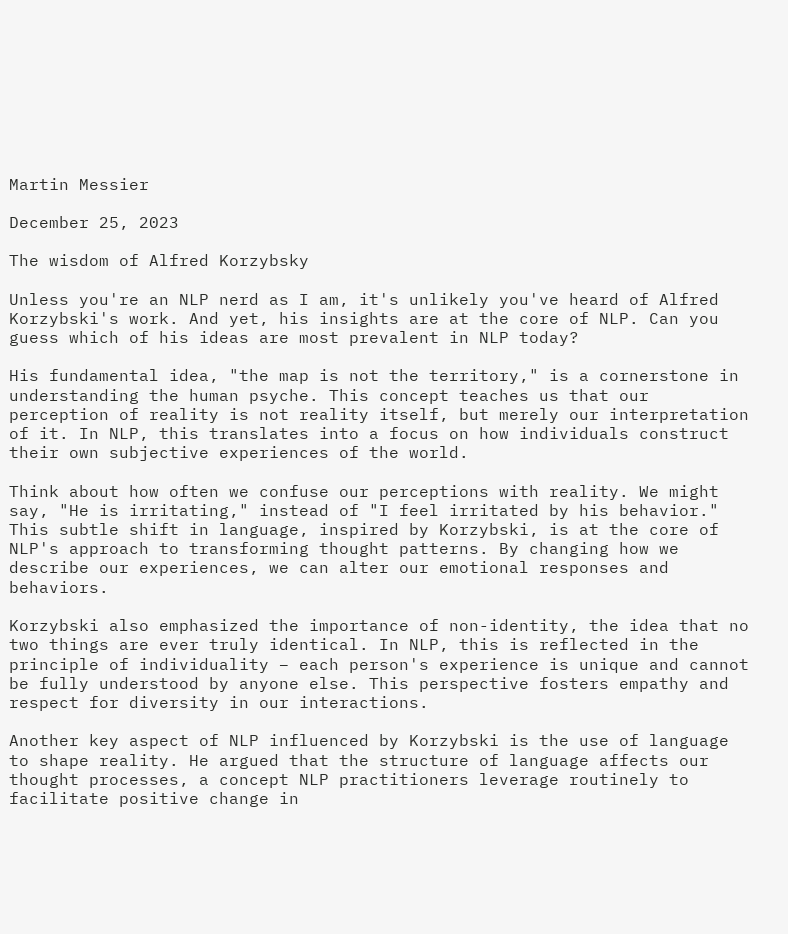Martin Messier

December 25, 2023

The wisdom of Alfred Korzybsky

Unless you're an NLP nerd as I am, it's unlikely you've heard of Alfred Korzybski's work. And yet, his insights are at the core of NLP. Can you guess which of his ideas are most prevalent in NLP today?

His fundamental idea, "the map is not the territory," is a cornerstone in understanding the human psyche. This concept teaches us that our perception of reality is not reality itself, but merely our interpretation of it. In NLP, this translates into a focus on how individuals construct their own subjective experiences of the world.

Think about how often we confuse our perceptions with reality. We might say, "He is irritating," instead of "I feel irritated by his behavior." This subtle shift in language, inspired by Korzybski, is at the core of NLP's approach to transforming thought patterns. By changing how we describe our experiences, we can alter our emotional responses and behaviors.

Korzybski also emphasized the importance of non-identity, the idea that no two things are ever truly identical. In NLP, this is reflected in the principle of individuality – each person's experience is unique and cannot be fully understood by anyone else. This perspective fosters empathy and respect for diversity in our interactions.

Another key aspect of NLP influenced by Korzybski is the use of language to shape reality. He argued that the structure of language affects our thought processes, a concept NLP practitioners leverage routinely to facilitate positive change in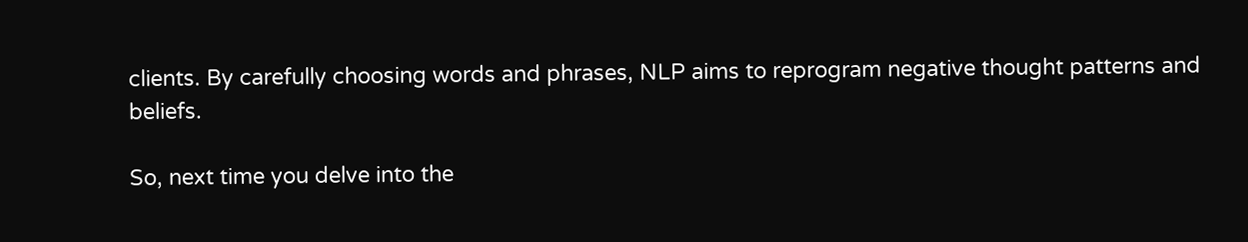clients. By carefully choosing words and phrases, NLP aims to reprogram negative thought patterns and beliefs.

So, next time you delve into the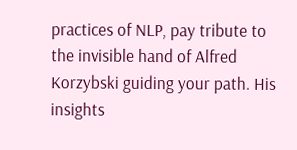practices of NLP, pay tribute to the invisible hand of Alfred Korzybski guiding your path. His insights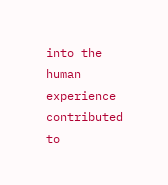into the human experience contributed to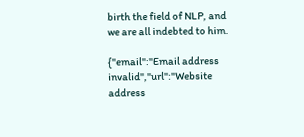birth the field of NLP, and we are all indebted to him.

{"email":"Email address invalid","url":"Website address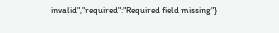invalid","required":"Required field missing"}